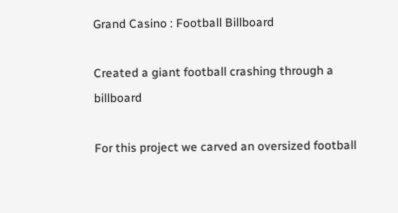Grand Casino : Football Billboard

Created a giant football crashing through a billboard

For this project we carved an oversized football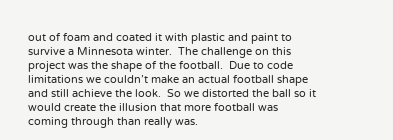out of foam and coated it with plastic and paint to survive a Minnesota winter.  The challenge on this project was the shape of the football.  Due to code limitations we couldn’t make an actual football shape and still achieve the look.  So we distorted the ball so it would create the illusion that more football was coming through than really was.